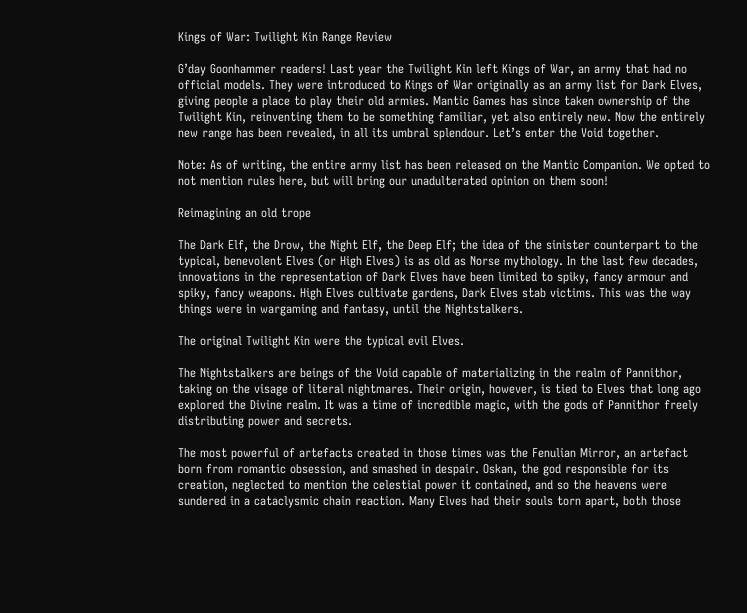Kings of War: Twilight Kin Range Review

G’day Goonhammer readers! Last year the Twilight Kin left Kings of War, an army that had no official models. They were introduced to Kings of War originally as an army list for Dark Elves, giving people a place to play their old armies. Mantic Games has since taken ownership of the Twilight Kin, reinventing them to be something familiar, yet also entirely new. Now the entirely new range has been revealed, in all its umbral splendour. Let’s enter the Void together.

Note: As of writing, the entire army list has been released on the Mantic Companion. We opted to not mention rules here, but will bring our unadulterated opinion on them soon!

Reimagining an old trope

The Dark Elf, the Drow, the Night Elf, the Deep Elf; the idea of the sinister counterpart to the typical, benevolent Elves (or High Elves) is as old as Norse mythology. In the last few decades, innovations in the representation of Dark Elves have been limited to spiky, fancy armour and spiky, fancy weapons. High Elves cultivate gardens, Dark Elves stab victims. This was the way things were in wargaming and fantasy, until the Nightstalkers.

The original Twilight Kin were the typical evil Elves.

The Nightstalkers are beings of the Void capable of materializing in the realm of Pannithor, taking on the visage of literal nightmares. Their origin, however, is tied to Elves that long ago explored the Divine realm. It was a time of incredible magic, with the gods of Pannithor freely distributing power and secrets.

The most powerful of artefacts created in those times was the Fenulian Mirror, an artefact born from romantic obsession, and smashed in despair. Oskan, the god responsible for its creation, neglected to mention the celestial power it contained, and so the heavens were sundered in a cataclysmic chain reaction. Many Elves had their souls torn apart, both those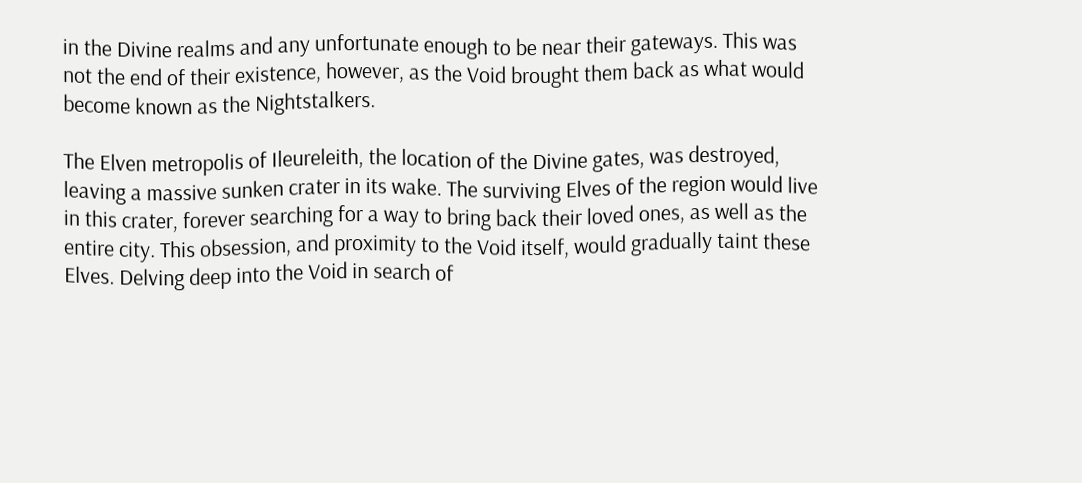in the Divine realms and any unfortunate enough to be near their gateways. This was not the end of their existence, however, as the Void brought them back as what would become known as the Nightstalkers.

The Elven metropolis of Ileureleith, the location of the Divine gates, was destroyed, leaving a massive sunken crater in its wake. The surviving Elves of the region would live in this crater, forever searching for a way to bring back their loved ones, as well as the entire city. This obsession, and proximity to the Void itself, would gradually taint these Elves. Delving deep into the Void in search of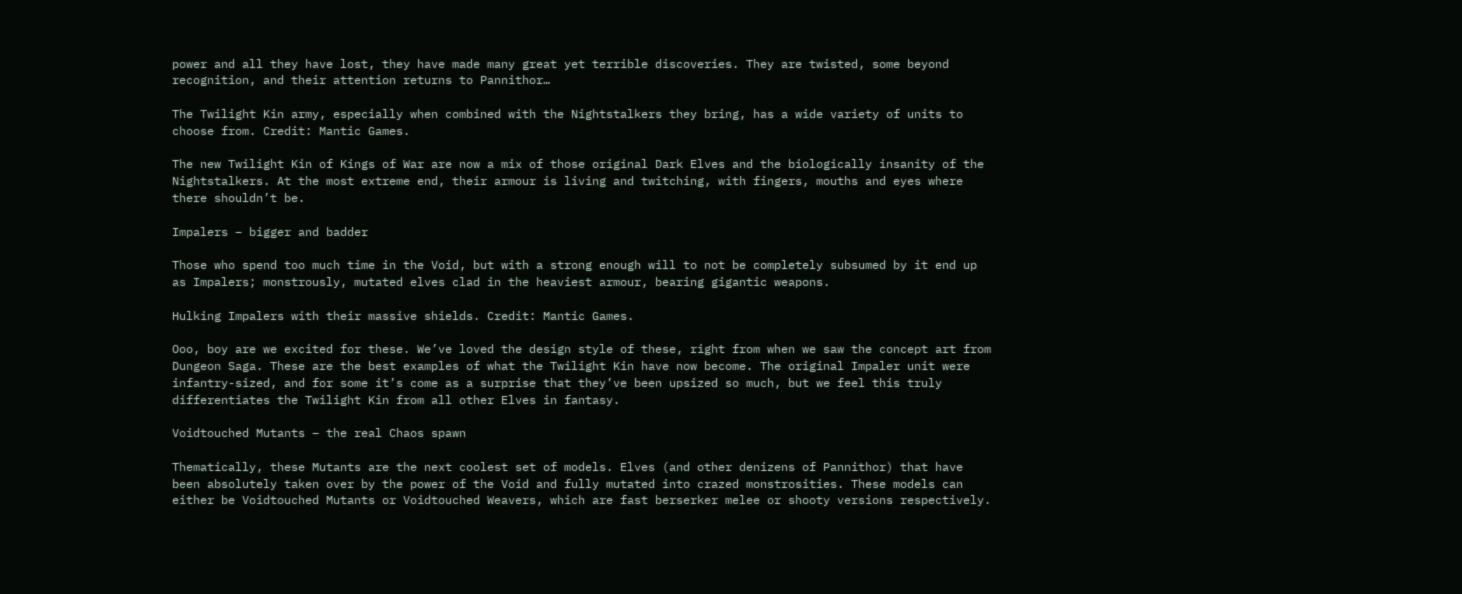power and all they have lost, they have made many great yet terrible discoveries. They are twisted, some beyond recognition, and their attention returns to Pannithor…

The Twilight Kin army, especially when combined with the Nightstalkers they bring, has a wide variety of units to choose from. Credit: Mantic Games.

The new Twilight Kin of Kings of War are now a mix of those original Dark Elves and the biologically insanity of the Nightstalkers. At the most extreme end, their armour is living and twitching, with fingers, mouths and eyes where there shouldn’t be.

Impalers – bigger and badder

Those who spend too much time in the Void, but with a strong enough will to not be completely subsumed by it end up as Impalers; monstrously, mutated elves clad in the heaviest armour, bearing gigantic weapons.

Hulking Impalers with their massive shields. Credit: Mantic Games.

Ooo, boy are we excited for these. We’ve loved the design style of these, right from when we saw the concept art from Dungeon Saga. These are the best examples of what the Twilight Kin have now become. The original Impaler unit were infantry-sized, and for some it’s come as a surprise that they’ve been upsized so much, but we feel this truly differentiates the Twilight Kin from all other Elves in fantasy.

Voidtouched Mutants – the real Chaos spawn

Thematically, these Mutants are the next coolest set of models. Elves (and other denizens of Pannithor) that have been absolutely taken over by the power of the Void and fully mutated into crazed monstrosities. These models can either be Voidtouched Mutants or Voidtouched Weavers, which are fast berserker melee or shooty versions respectively.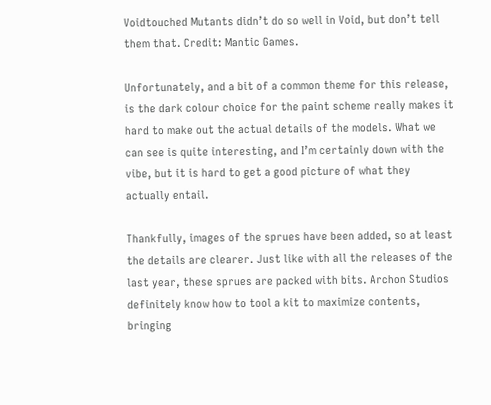Voidtouched Mutants didn’t do so well in Void, but don’t tell them that. Credit: Mantic Games.

Unfortunately, and a bit of a common theme for this release, is the dark colour choice for the paint scheme really makes it hard to make out the actual details of the models. What we can see is quite interesting, and I’m certainly down with the vibe, but it is hard to get a good picture of what they actually entail.

Thankfully, images of the sprues have been added, so at least the details are clearer. Just like with all the releases of the last year, these sprues are packed with bits. Archon Studios definitely know how to tool a kit to maximize contents, bringing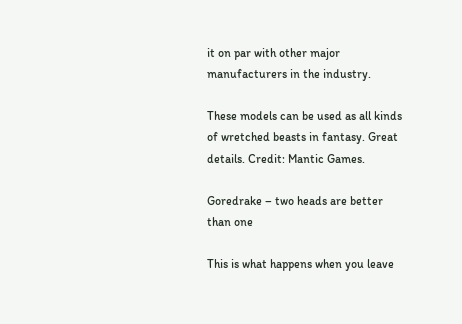it on par with other major manufacturers in the industry.

These models can be used as all kinds of wretched beasts in fantasy. Great details. Credit: Mantic Games.

Goredrake – two heads are better than one

This is what happens when you leave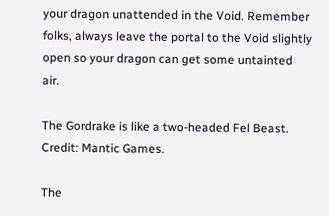your dragon unattended in the Void. Remember folks, always leave the portal to the Void slightly open so your dragon can get some untainted air.

The Gordrake is like a two-headed Fel Beast. Credit: Mantic Games.

The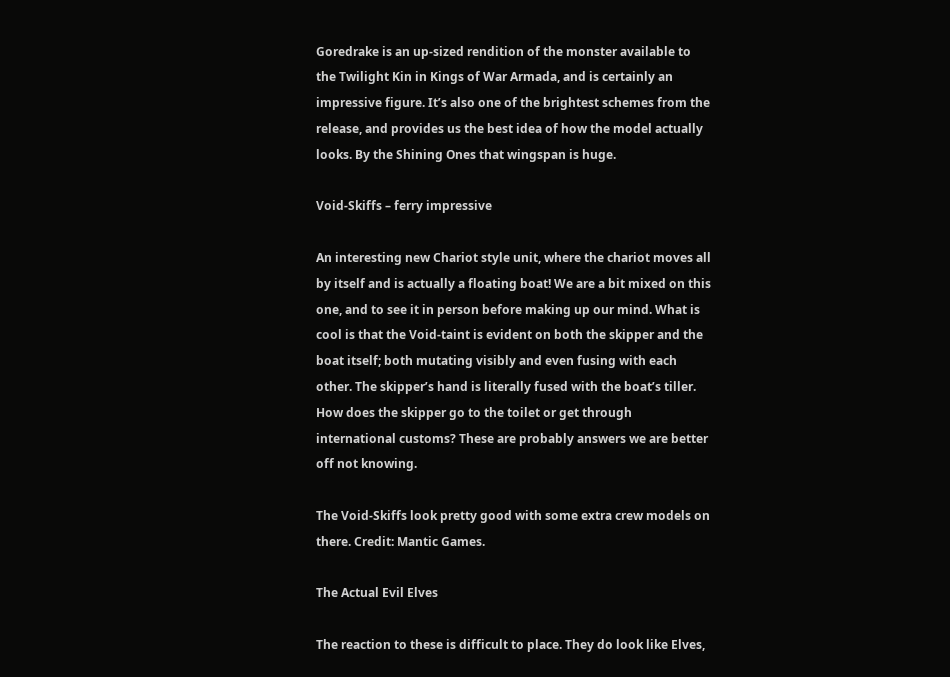Goredrake is an up-sized rendition of the monster available to the Twilight Kin in Kings of War Armada, and is certainly an impressive figure. It’s also one of the brightest schemes from the release, and provides us the best idea of how the model actually looks. By the Shining Ones that wingspan is huge.

Void-Skiffs – ferry impressive

An interesting new Chariot style unit, where the chariot moves all by itself and is actually a floating boat! We are a bit mixed on this one, and to see it in person before making up our mind. What is cool is that the Void-taint is evident on both the skipper and the boat itself; both mutating visibly and even fusing with each other. The skipper’s hand is literally fused with the boat’s tiller. How does the skipper go to the toilet or get through international customs? These are probably answers we are better off not knowing.

The Void-Skiffs look pretty good with some extra crew models on there. Credit: Mantic Games.

The Actual Evil Elves

The reaction to these is difficult to place. They do look like Elves,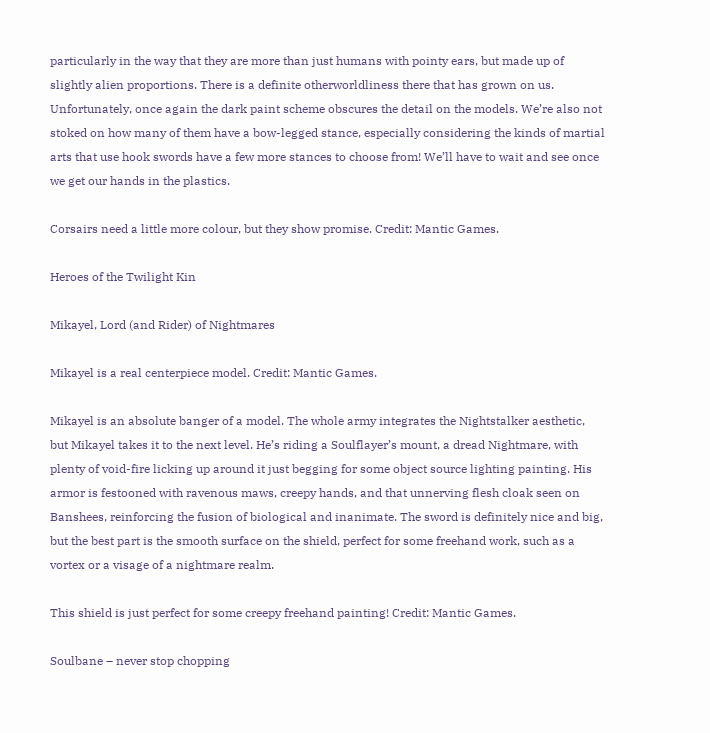particularly in the way that they are more than just humans with pointy ears, but made up of slightly alien proportions. There is a definite otherworldliness there that has grown on us. Unfortunately, once again the dark paint scheme obscures the detail on the models. We’re also not stoked on how many of them have a bow-legged stance, especially considering the kinds of martial arts that use hook swords have a few more stances to choose from! We’ll have to wait and see once we get our hands in the plastics.

Corsairs need a little more colour, but they show promise. Credit: Mantic Games.

Heroes of the Twilight Kin

Mikayel, Lord (and Rider) of Nightmares

Mikayel is a real centerpiece model. Credit: Mantic Games.

Mikayel is an absolute banger of a model. The whole army integrates the Nightstalker aesthetic, but Mikayel takes it to the next level. He’s riding a Soulflayer’s mount, a dread Nightmare, with plenty of void-fire licking up around it just begging for some object source lighting painting. His armor is festooned with ravenous maws, creepy hands, and that unnerving flesh cloak seen on Banshees, reinforcing the fusion of biological and inanimate. The sword is definitely nice and big, but the best part is the smooth surface on the shield, perfect for some freehand work, such as a vortex or a visage of a nightmare realm.

This shield is just perfect for some creepy freehand painting! Credit: Mantic Games.

Soulbane – never stop chopping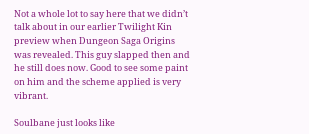Not a whole lot to say here that we didn’t talk about in our earlier Twilight Kin preview when Dungeon Saga Origins was revealed. This guy slapped then and he still does now. Good to see some paint on him and the scheme applied is very vibrant.

Soulbane just looks like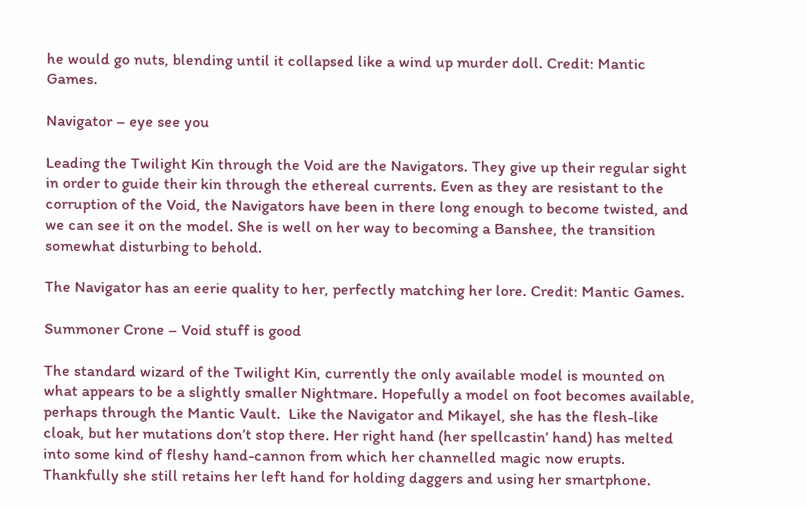he would go nuts, blending until it collapsed like a wind up murder doll. Credit: Mantic Games.

Navigator – eye see you

Leading the Twilight Kin through the Void are the Navigators. They give up their regular sight in order to guide their kin through the ethereal currents. Even as they are resistant to the corruption of the Void, the Navigators have been in there long enough to become twisted, and we can see it on the model. She is well on her way to becoming a Banshee, the transition somewhat disturbing to behold.

The Navigator has an eerie quality to her, perfectly matching her lore. Credit: Mantic Games.

Summoner Crone – Void stuff is good

The standard wizard of the Twilight Kin, currently the only available model is mounted on what appears to be a slightly smaller Nightmare. Hopefully a model on foot becomes available, perhaps through the Mantic Vault.  Like the Navigator and Mikayel, she has the flesh-like cloak, but her mutations don’t stop there. Her right hand (her spellcastin’ hand) has melted into some kind of fleshy hand-cannon from which her channelled magic now erupts. Thankfully she still retains her left hand for holding daggers and using her smartphone.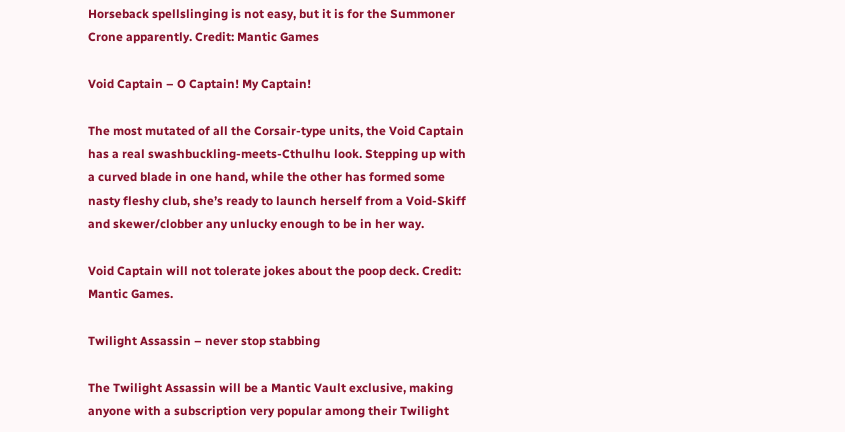Horseback spellslinging is not easy, but it is for the Summoner Crone apparently. Credit: Mantic Games

Void Captain – O Captain! My Captain!

The most mutated of all the Corsair-type units, the Void Captain has a real swashbuckling-meets-Cthulhu look. Stepping up with a curved blade in one hand, while the other has formed some nasty fleshy club, she’s ready to launch herself from a Void-Skiff and skewer/clobber any unlucky enough to be in her way.

Void Captain will not tolerate jokes about the poop deck. Credit: Mantic Games.

Twilight Assassin – never stop stabbing

The Twilight Assassin will be a Mantic Vault exclusive, making anyone with a subscription very popular among their Twilight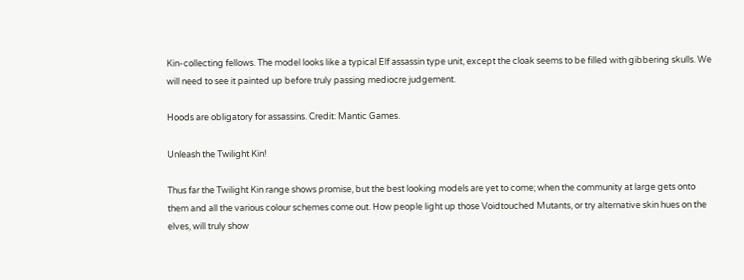Kin-collecting fellows. The model looks like a typical Elf assassin type unit, except the cloak seems to be filled with gibbering skulls. We will need to see it painted up before truly passing mediocre judgement.

Hoods are obligatory for assassins. Credit: Mantic Games.

Unleash the Twilight Kin!

Thus far the Twilight Kin range shows promise, but the best looking models are yet to come; when the community at large gets onto them and all the various colour schemes come out. How people light up those Voidtouched Mutants, or try alternative skin hues on the elves, will truly show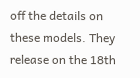off the details on these models. They release on the 18th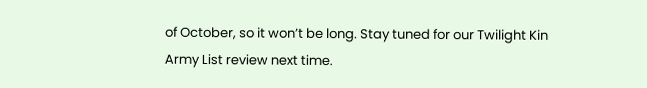of October, so it won’t be long. Stay tuned for our Twilight Kin Army List review next time.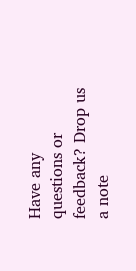Have any questions or feedback? Drop us a note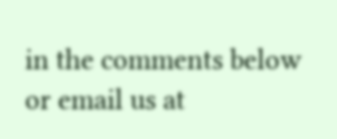in the comments below or email us at